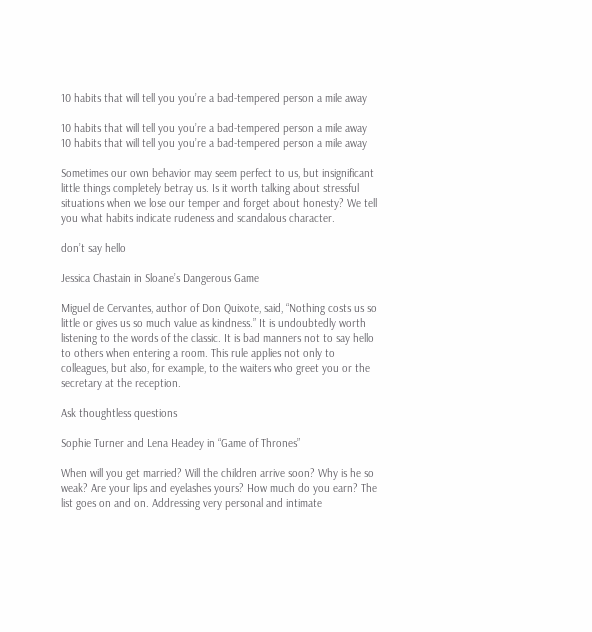10 habits that will tell you you’re a bad-tempered person a mile away

10 habits that will tell you you’re a bad-tempered person a mile away
10 habits that will tell you you’re a bad-tempered person a mile away

Sometimes our own behavior may seem perfect to us, but insignificant little things completely betray us. Is it worth talking about stressful situations when we lose our temper and forget about honesty? We tell you what habits indicate rudeness and scandalous character.

don’t say hello

Jessica Chastain in Sloane’s Dangerous Game

Miguel de Cervantes, author of Don Quixote, said, “Nothing costs us so little or gives us so much value as kindness.” It is undoubtedly worth listening to the words of the classic. It is bad manners not to say hello to others when entering a room. This rule applies not only to colleagues, but also, for example, to the waiters who greet you or the secretary at the reception.

Ask thoughtless questions

Sophie Turner and Lena Headey in “Game of Thrones”

When will you get married? Will the children arrive soon? Why is he so weak? Are your lips and eyelashes yours? How much do you earn? The list goes on and on. Addressing very personal and intimate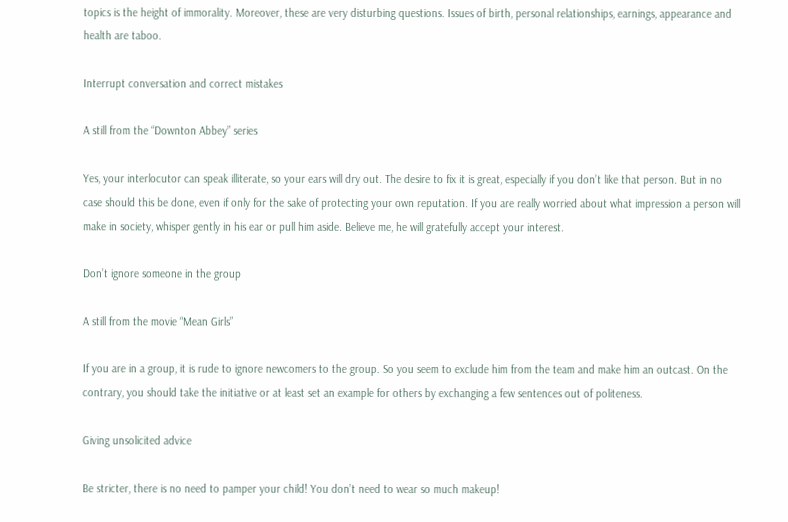topics is the height of immorality. Moreover, these are very disturbing questions. Issues of birth, personal relationships, earnings, appearance and health are taboo.

Interrupt conversation and correct mistakes

A still from the “Downton Abbey” series

Yes, your interlocutor can speak illiterate, so your ears will dry out. The desire to fix it is great, especially if you don’t like that person. But in no case should this be done, even if only for the sake of protecting your own reputation. If you are really worried about what impression a person will make in society, whisper gently in his ear or pull him aside. Believe me, he will gratefully accept your interest.

Don’t ignore someone in the group

A still from the movie “Mean Girls”

If you are in a group, it is rude to ignore newcomers to the group. So you seem to exclude him from the team and make him an outcast. On the contrary, you should take the initiative or at least set an example for others by exchanging a few sentences out of politeness.

Giving unsolicited advice

Be stricter, there is no need to pamper your child! You don’t need to wear so much makeup!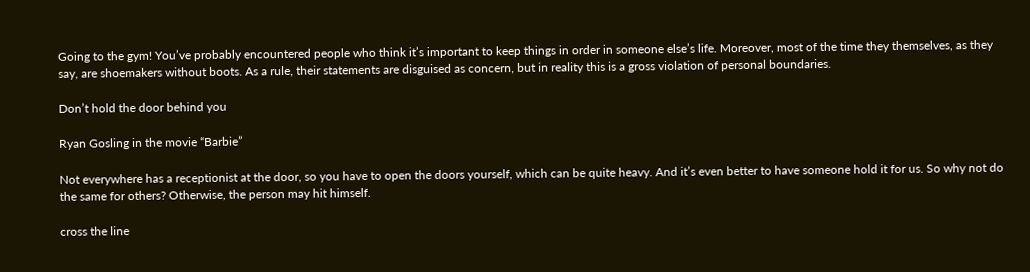Going to the gym! You’ve probably encountered people who think it’s important to keep things in order in someone else’s life. Moreover, most of the time they themselves, as they say, are shoemakers without boots. As a rule, their statements are disguised as concern, but in reality this is a gross violation of personal boundaries.

Don’t hold the door behind you

Ryan Gosling in the movie “Barbie”

Not everywhere has a receptionist at the door, so you have to open the doors yourself, which can be quite heavy. And it’s even better to have someone hold it for us. So why not do the same for others? Otherwise, the person may hit himself.

cross the line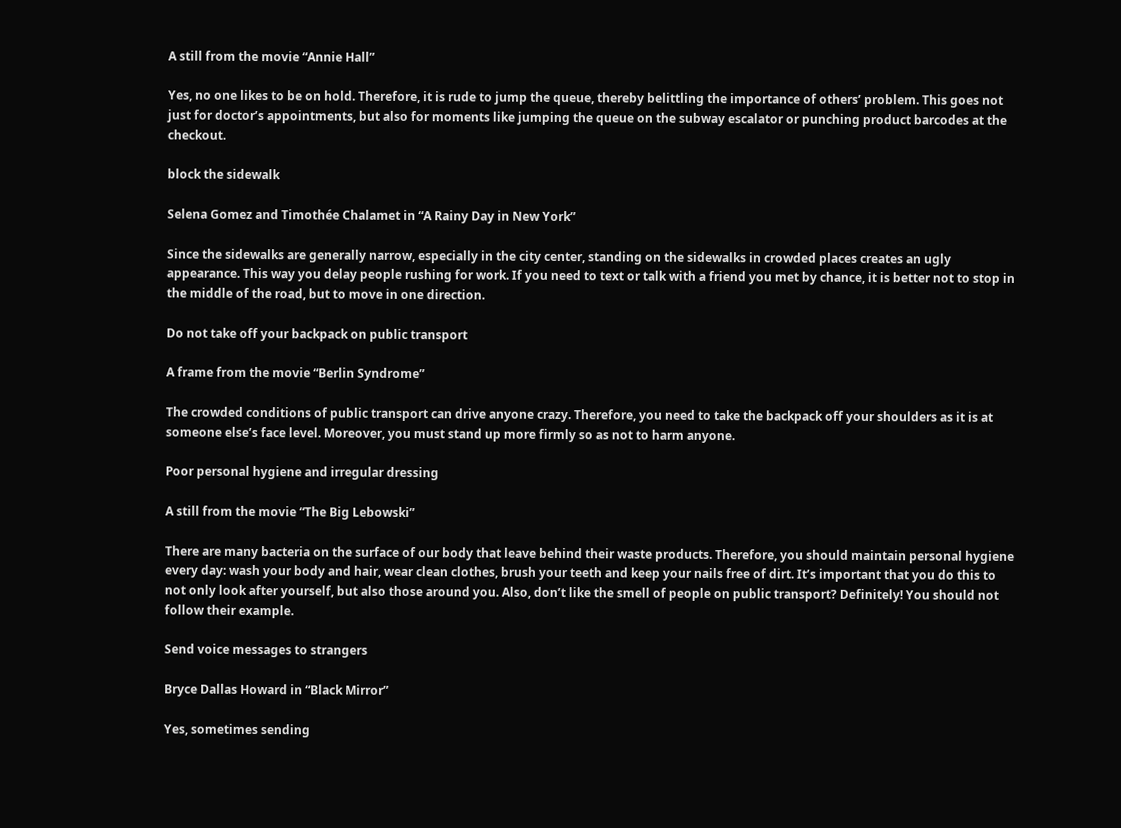A still from the movie “Annie Hall”

Yes, no one likes to be on hold. Therefore, it is rude to jump the queue, thereby belittling the importance of others’ problem. This goes not just for doctor’s appointments, but also for moments like jumping the queue on the subway escalator or punching product barcodes at the checkout.

block the sidewalk

Selena Gomez and Timothée Chalamet in “A Rainy Day in New York”

Since the sidewalks are generally narrow, especially in the city center, standing on the sidewalks in crowded places creates an ugly appearance. This way you delay people rushing for work. If you need to text or talk with a friend you met by chance, it is better not to stop in the middle of the road, but to move in one direction.

Do not take off your backpack on public transport

A frame from the movie “Berlin Syndrome”

The crowded conditions of public transport can drive anyone crazy. Therefore, you need to take the backpack off your shoulders as it is at someone else’s face level. Moreover, you must stand up more firmly so as not to harm anyone.

Poor personal hygiene and irregular dressing

A still from the movie “The Big Lebowski”

There are many bacteria on the surface of our body that leave behind their waste products. Therefore, you should maintain personal hygiene every day: wash your body and hair, wear clean clothes, brush your teeth and keep your nails free of dirt. It’s important that you do this to not only look after yourself, but also those around you. Also, don’t like the smell of people on public transport? Definitely! You should not follow their example.

Send voice messages to strangers

Bryce Dallas Howard in “Black Mirror”

Yes, sometimes sending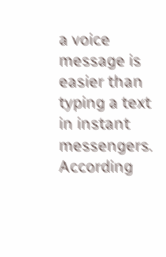a voice message is easier than typing a text in instant messengers. According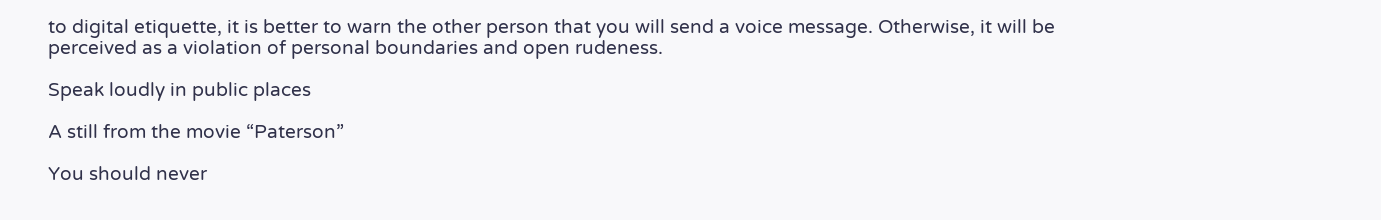to digital etiquette, it is better to warn the other person that you will send a voice message. Otherwise, it will be perceived as a violation of personal boundaries and open rudeness.

Speak loudly in public places

A still from the movie “Paterson”

You should never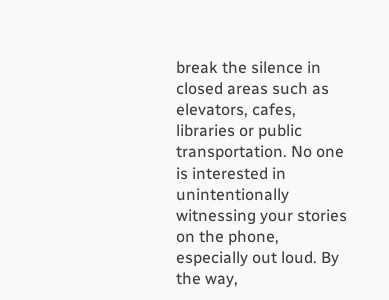break the silence in closed areas such as elevators, cafes, libraries or public transportation. No one is interested in unintentionally witnessing your stories on the phone, especially out loud. By the way,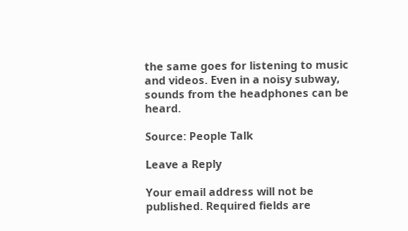the same goes for listening to music and videos. Even in a noisy subway, sounds from the headphones can be heard.

Source: People Talk

Leave a Reply

Your email address will not be published. Required fields are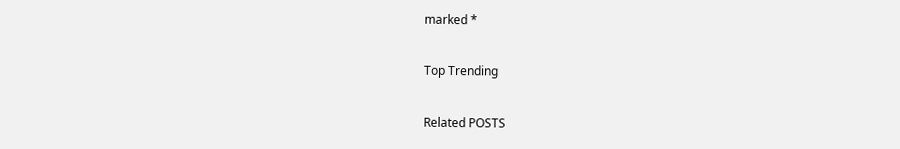marked *

Top Trending

Related POSTS